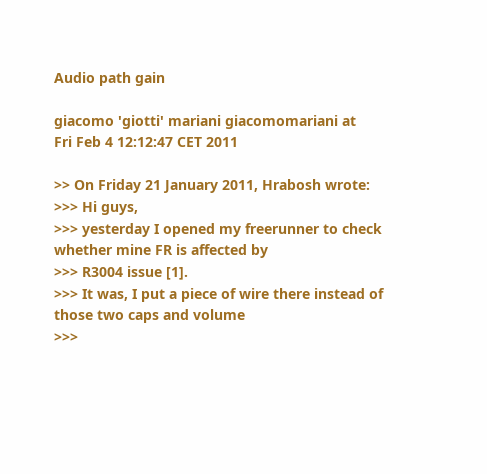Audio path gain

giacomo 'giotti' mariani giacomomariani at
Fri Feb 4 12:12:47 CET 2011

>> On Friday 21 January 2011, Hrabosh wrote:
>>> Hi guys,
>>> yesterday I opened my freerunner to check whether mine FR is affected by
>>> R3004 issue [1].
>>> It was, I put a piece of wire there instead of those two caps and volume
>>>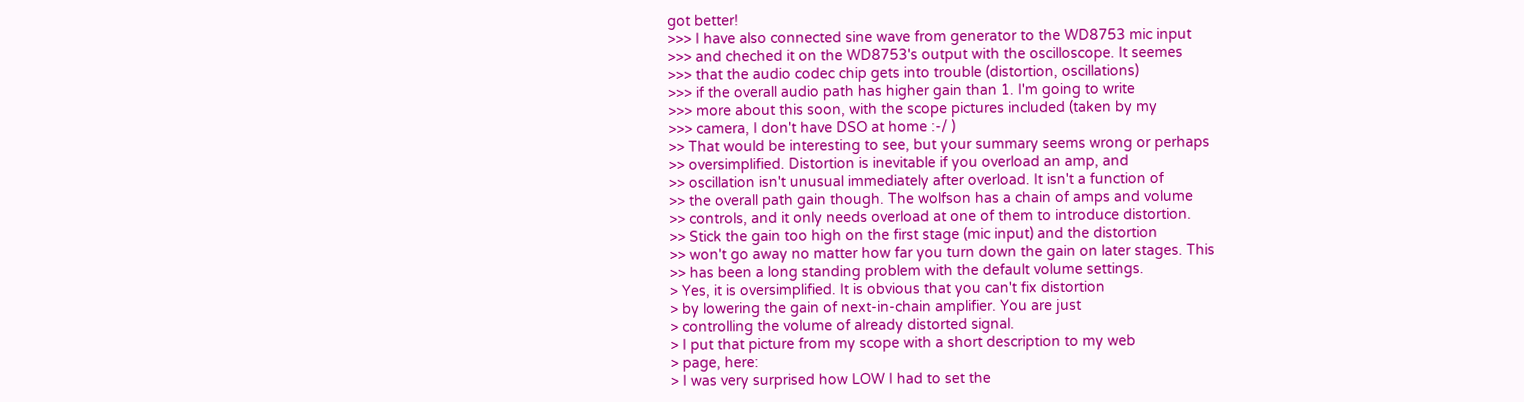got better!
>>> I have also connected sine wave from generator to the WD8753 mic input
>>> and cheched it on the WD8753's output with the oscilloscope. It seemes
>>> that the audio codec chip gets into trouble (distortion, oscillations)
>>> if the overall audio path has higher gain than 1. I'm going to write
>>> more about this soon, with the scope pictures included (taken by my
>>> camera, I don't have DSO at home :-/ )
>> That would be interesting to see, but your summary seems wrong or perhaps
>> oversimplified. Distortion is inevitable if you overload an amp, and
>> oscillation isn't unusual immediately after overload. It isn't a function of
>> the overall path gain though. The wolfson has a chain of amps and volume
>> controls, and it only needs overload at one of them to introduce distortion.
>> Stick the gain too high on the first stage (mic input) and the distortion
>> won't go away no matter how far you turn down the gain on later stages. This
>> has been a long standing problem with the default volume settings.
> Yes, it is oversimplified. It is obvious that you can't fix distortion
> by lowering the gain of next-in-chain amplifier. You are just
> controlling the volume of already distorted signal.
> I put that picture from my scope with a short description to my web
> page, here:
> I was very surprised how LOW I had to set the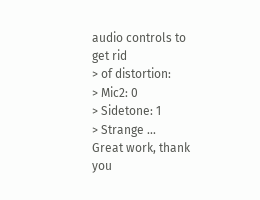audio controls to get rid
> of distortion:
> Mic2: 0
> Sidetone: 1
> Strange ...
Great work, thank you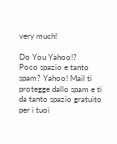very much!

Do You Yahoo!?
Poco spazio e tanto spam? Yahoo! Mail ti protegge dallo spam e ti da tanto spazio gratuito per i tuoi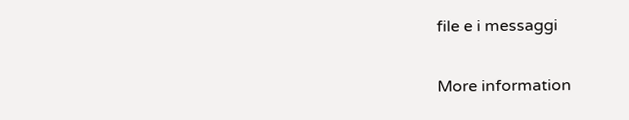file e i messaggi

More information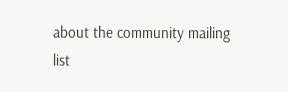about the community mailing list